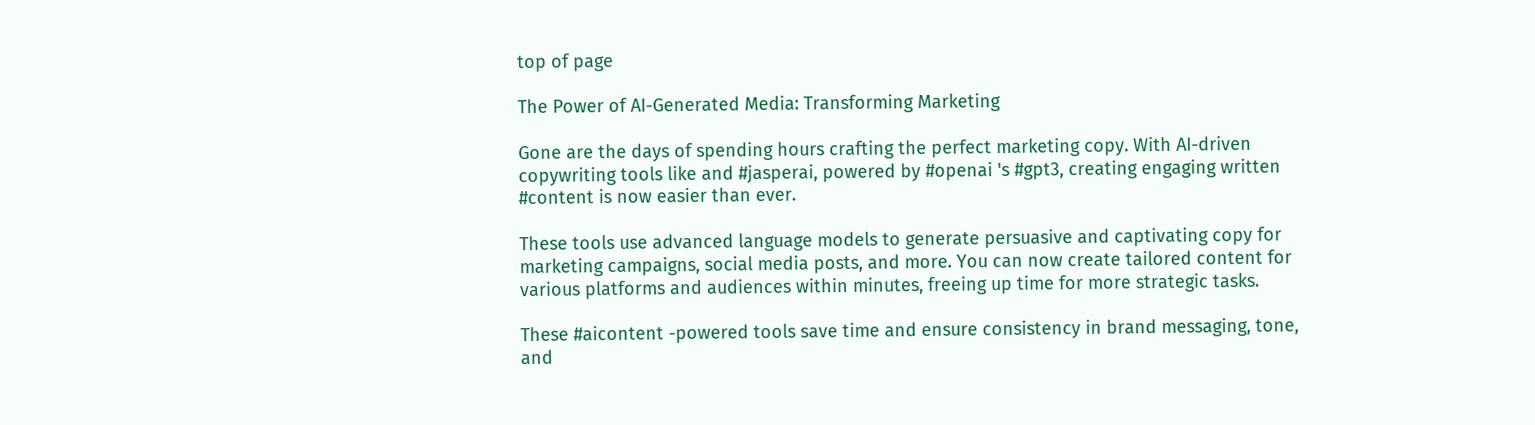top of page

The Power of AI-Generated Media: Transforming Marketing

Gone are the days of spending hours crafting the perfect marketing copy. With AI-driven copywriting tools like and #jasperai, powered by #openai 's #gpt3, creating engaging written #content is now easier than ever.

These tools use advanced language models to generate persuasive and captivating copy for marketing campaigns, social media posts, and more. You can now create tailored content for various platforms and audiences within minutes, freeing up time for more strategic tasks.

These #aicontent -powered tools save time and ensure consistency in brand messaging, tone, and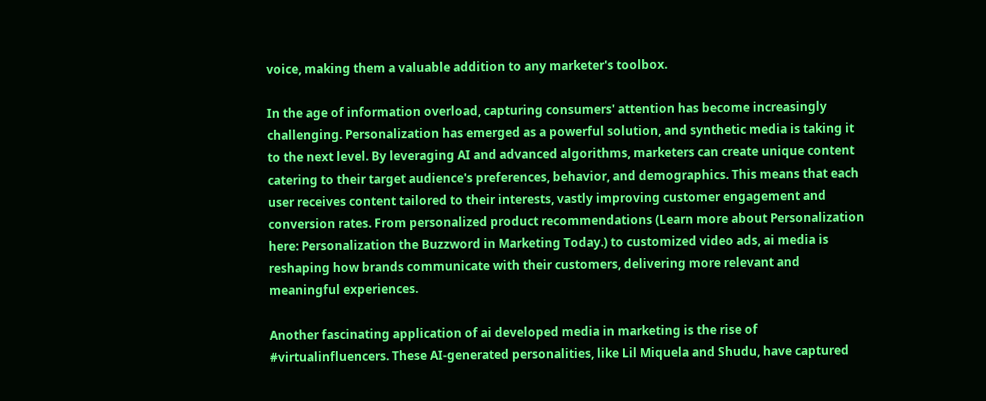voice, making them a valuable addition to any marketer's toolbox.

In the age of information overload, capturing consumers' attention has become increasingly challenging. Personalization has emerged as a powerful solution, and synthetic media is taking it to the next level. By leveraging AI and advanced algorithms, marketers can create unique content catering to their target audience's preferences, behavior, and demographics. This means that each user receives content tailored to their interests, vastly improving customer engagement and conversion rates. From personalized product recommendations (Learn more about Personalization here: Personalization the Buzzword in Marketing Today.) to customized video ads, ai media is reshaping how brands communicate with their customers, delivering more relevant and meaningful experiences.

Another fascinating application of ai developed media in marketing is the rise of #virtualinfluencers. These AI-generated personalities, like Lil Miquela and Shudu, have captured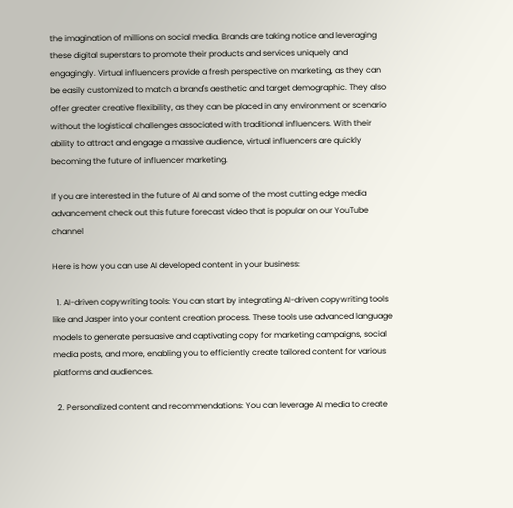the imagination of millions on social media. Brands are taking notice and leveraging these digital superstars to promote their products and services uniquely and engagingly. Virtual influencers provide a fresh perspective on marketing, as they can be easily customized to match a brand's aesthetic and target demographic. They also offer greater creative flexibility, as they can be placed in any environment or scenario without the logistical challenges associated with traditional influencers. With their ability to attract and engage a massive audience, virtual influencers are quickly becoming the future of influencer marketing.

If you are interested in the future of AI and some of the most cutting edge media advancement check out this future forecast video that is popular on our YouTube channel

Here is how you can use AI developed content in your business:

  1. AI-driven copywriting tools: You can start by integrating AI-driven copywriting tools like and Jasper into your content creation process. These tools use advanced language models to generate persuasive and captivating copy for marketing campaigns, social media posts, and more, enabling you to efficiently create tailored content for various platforms and audiences.

  2. Personalized content and recommendations: You can leverage AI media to create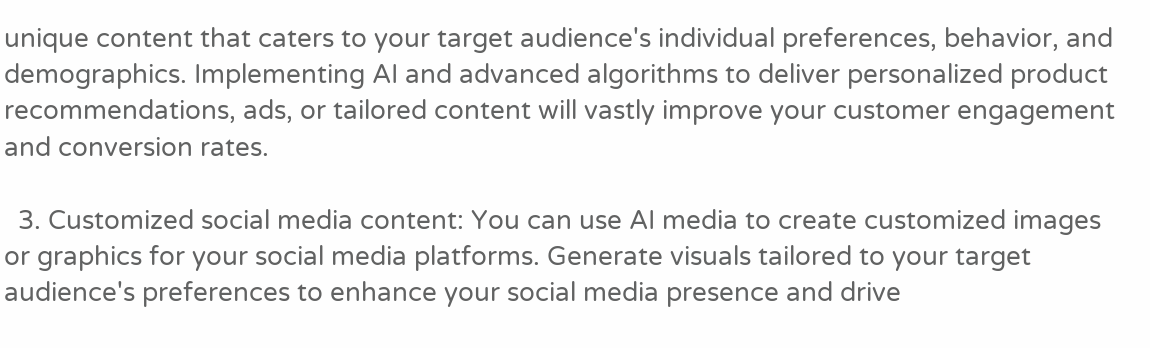unique content that caters to your target audience's individual preferences, behavior, and demographics. Implementing AI and advanced algorithms to deliver personalized product recommendations, ads, or tailored content will vastly improve your customer engagement and conversion rates.

  3. Customized social media content: You can use AI media to create customized images or graphics for your social media platforms. Generate visuals tailored to your target audience's preferences to enhance your social media presence and drive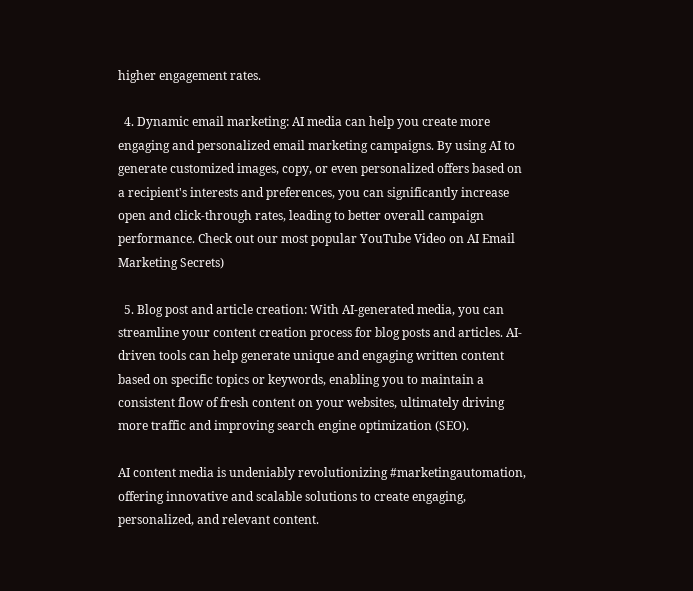higher engagement rates.

  4. Dynamic email marketing: AI media can help you create more engaging and personalized email marketing campaigns. By using AI to generate customized images, copy, or even personalized offers based on a recipient's interests and preferences, you can significantly increase open and click-through rates, leading to better overall campaign performance. Check out our most popular YouTube Video on AI Email Marketing Secrets)

  5. Blog post and article creation: With AI-generated media, you can streamline your content creation process for blog posts and articles. AI-driven tools can help generate unique and engaging written content based on specific topics or keywords, enabling you to maintain a consistent flow of fresh content on your websites, ultimately driving more traffic and improving search engine optimization (SEO).

AI content media is undeniably revolutionizing #marketingautomation, offering innovative and scalable solutions to create engaging, personalized, and relevant content.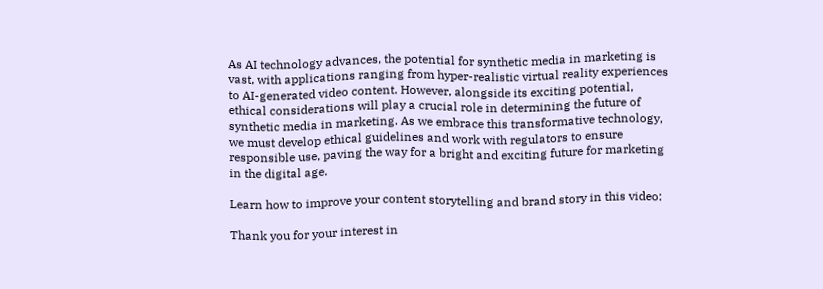As AI technology advances, the potential for synthetic media in marketing is vast, with applications ranging from hyper-realistic virtual reality experiences to AI-generated video content. However, alongside its exciting potential, ethical considerations will play a crucial role in determining the future of synthetic media in marketing. As we embrace this transformative technology, we must develop ethical guidelines and work with regulators to ensure responsible use, paving the way for a bright and exciting future for marketing in the digital age.

Learn how to improve your content storytelling and brand story in this video:

Thank you for your interest in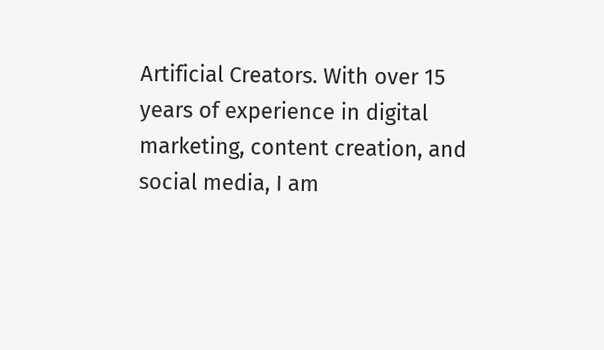Artificial Creators. With over 15 years of experience in digital marketing, content creation, and social media, I am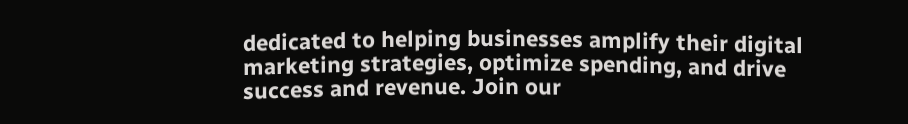dedicated to helping businesses amplify their digital marketing strategies, optimize spending, and drive success and revenue. Join our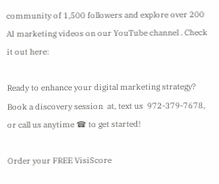community of 1,500 followers and explore over 200 AI marketing videos on our YouTube channel . Check it out here:

Ready to enhance your digital marketing strategy? Book a discovery session  at, text us  972-379-7678, or call us anytime ☎ to get started!

Order your FREE VisiScore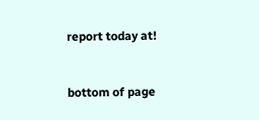report today at!



bottom of page